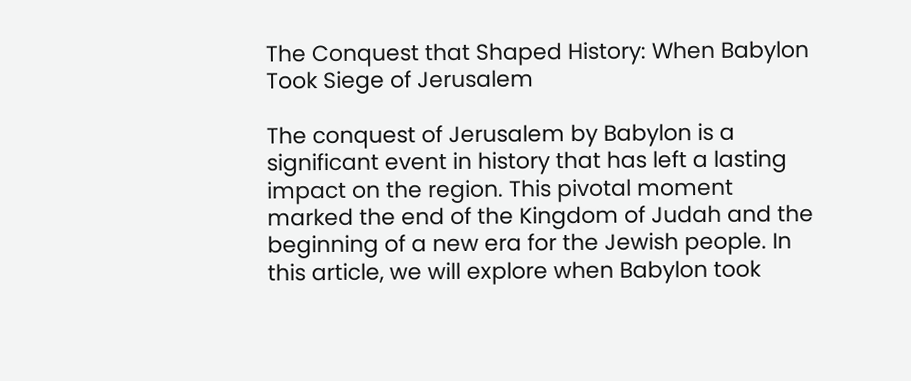The Conquest that Shaped History: When Babylon Took Siege of Jerusalem

The conquest of Jerusalem by Babylon is a significant event in history that has left a lasting impact on the region. This pivotal moment marked the end of the Kingdom of Judah and the beginning of a new era for the Jewish people. In this article, we will explore when Babylon took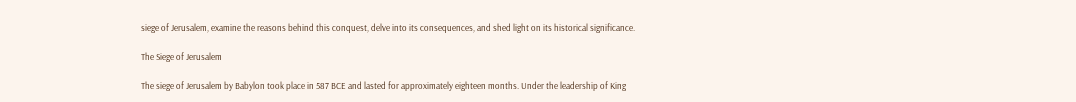siege of Jerusalem, examine the reasons behind this conquest, delve into its consequences, and shed light on its historical significance.

The Siege of Jerusalem

The siege of Jerusalem by Babylon took place in 587 BCE and lasted for approximately eighteen months. Under the leadership of King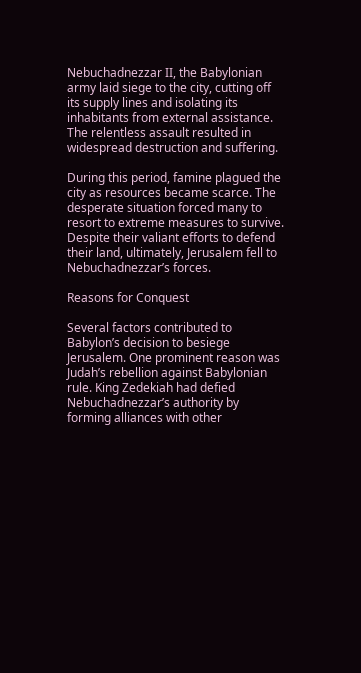Nebuchadnezzar II, the Babylonian army laid siege to the city, cutting off its supply lines and isolating its inhabitants from external assistance. The relentless assault resulted in widespread destruction and suffering.

During this period, famine plagued the city as resources became scarce. The desperate situation forced many to resort to extreme measures to survive. Despite their valiant efforts to defend their land, ultimately, Jerusalem fell to Nebuchadnezzar’s forces.

Reasons for Conquest

Several factors contributed to Babylon’s decision to besiege Jerusalem. One prominent reason was Judah’s rebellion against Babylonian rule. King Zedekiah had defied Nebuchadnezzar’s authority by forming alliances with other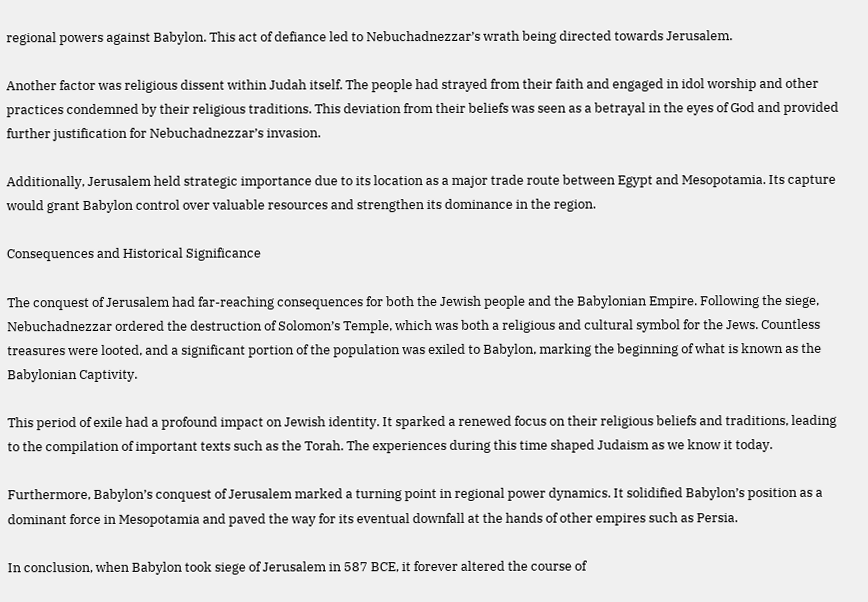regional powers against Babylon. This act of defiance led to Nebuchadnezzar’s wrath being directed towards Jerusalem.

Another factor was religious dissent within Judah itself. The people had strayed from their faith and engaged in idol worship and other practices condemned by their religious traditions. This deviation from their beliefs was seen as a betrayal in the eyes of God and provided further justification for Nebuchadnezzar’s invasion.

Additionally, Jerusalem held strategic importance due to its location as a major trade route between Egypt and Mesopotamia. Its capture would grant Babylon control over valuable resources and strengthen its dominance in the region.

Consequences and Historical Significance

The conquest of Jerusalem had far-reaching consequences for both the Jewish people and the Babylonian Empire. Following the siege, Nebuchadnezzar ordered the destruction of Solomon’s Temple, which was both a religious and cultural symbol for the Jews. Countless treasures were looted, and a significant portion of the population was exiled to Babylon, marking the beginning of what is known as the Babylonian Captivity.

This period of exile had a profound impact on Jewish identity. It sparked a renewed focus on their religious beliefs and traditions, leading to the compilation of important texts such as the Torah. The experiences during this time shaped Judaism as we know it today.

Furthermore, Babylon’s conquest of Jerusalem marked a turning point in regional power dynamics. It solidified Babylon’s position as a dominant force in Mesopotamia and paved the way for its eventual downfall at the hands of other empires such as Persia.

In conclusion, when Babylon took siege of Jerusalem in 587 BCE, it forever altered the course of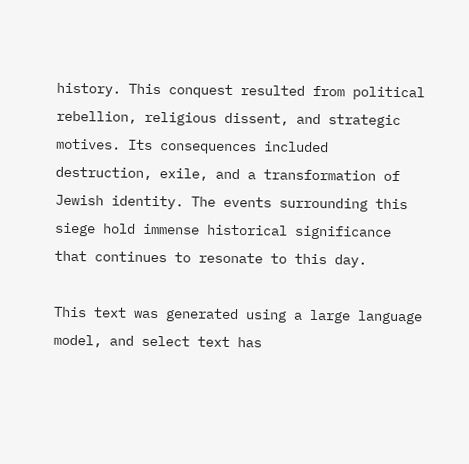history. This conquest resulted from political rebellion, religious dissent, and strategic motives. Its consequences included destruction, exile, and a transformation of Jewish identity. The events surrounding this siege hold immense historical significance that continues to resonate to this day.

This text was generated using a large language model, and select text has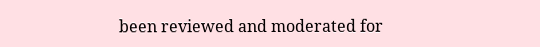been reviewed and moderated for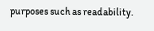purposes such as readability.